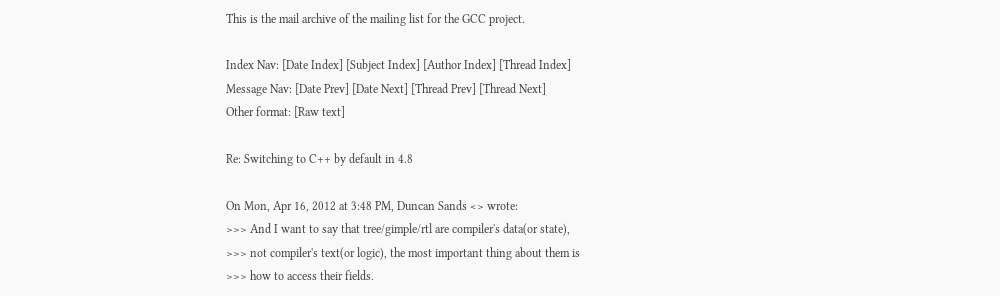This is the mail archive of the mailing list for the GCC project.

Index Nav: [Date Index] [Subject Index] [Author Index] [Thread Index]
Message Nav: [Date Prev] [Date Next] [Thread Prev] [Thread Next]
Other format: [Raw text]

Re: Switching to C++ by default in 4.8

On Mon, Apr 16, 2012 at 3:48 PM, Duncan Sands <> wrote:
>>> And I want to say that tree/gimple/rtl are compiler's data(or state),
>>> not compiler's text(or logic), the most important thing about them is
>>> how to access their fields.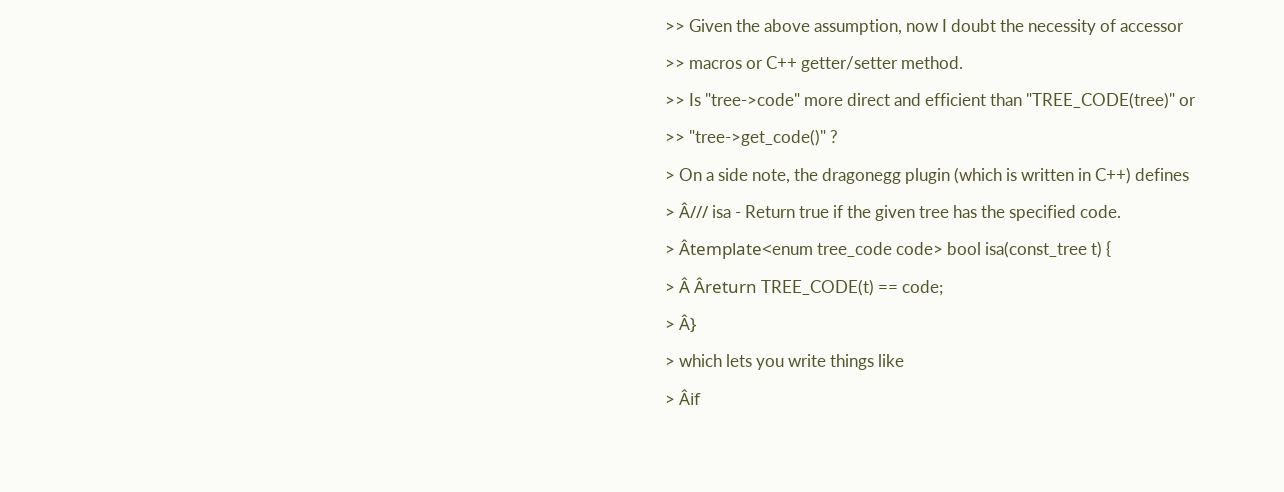>> Given the above assumption, now I doubt the necessity of accessor
>> macros or C++ getter/setter method.
>> Is "tree->code" more direct and efficient than "TREE_CODE(tree)" or
>> "tree->get_code()" ?
> On a side note, the dragonegg plugin (which is written in C++) defines
> Â/// isa - Return true if the given tree has the specified code.
> Âtemplate<enum tree_code code> bool isa(const_tree t) {
> Â Âreturn TREE_CODE(t) == code;
> Â}
> which lets you write things like
> Âif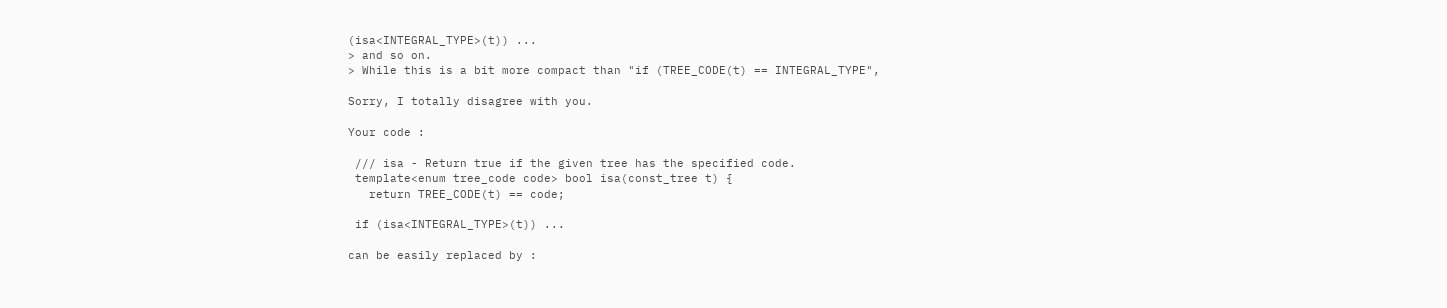(isa<INTEGRAL_TYPE>(t)) ...
> and so on.
> While this is a bit more compact than "if (TREE_CODE(t) == INTEGRAL_TYPE",

Sorry, I totally disagree with you.

Your code :

 /// isa - Return true if the given tree has the specified code.
 template<enum tree_code code> bool isa(const_tree t) {
   return TREE_CODE(t) == code;

 if (isa<INTEGRAL_TYPE>(t)) ...

can be easily replaced by :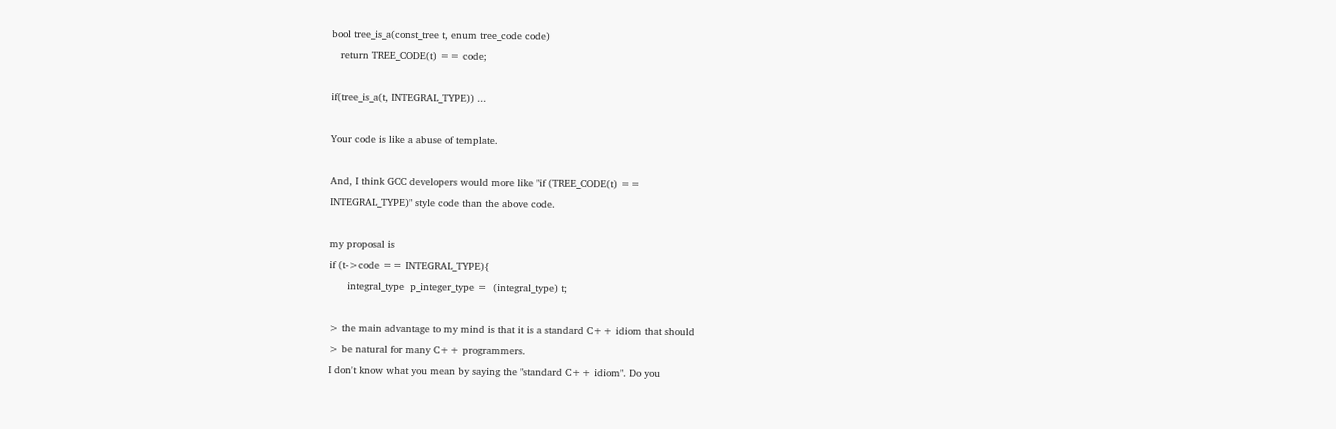bool tree_is_a(const_tree t, enum tree_code code)
   return TREE_CODE(t) == code;

if(tree_is_a(t, INTEGRAL_TYPE)) ...

Your code is like a abuse of template.

And, I think GCC developers would more like "if (TREE_CODE(t) ==
INTEGRAL_TYPE)" style code than the above code.

my proposal is
if (t->code == INTEGRAL_TYPE){
      integral_type  p_integer_type =  (integral_type) t;

> the main advantage to my mind is that it is a standard C++ idiom that should
> be natural for many C++ programmers.
I don't know what you mean by saying the "standard C++ idiom". Do you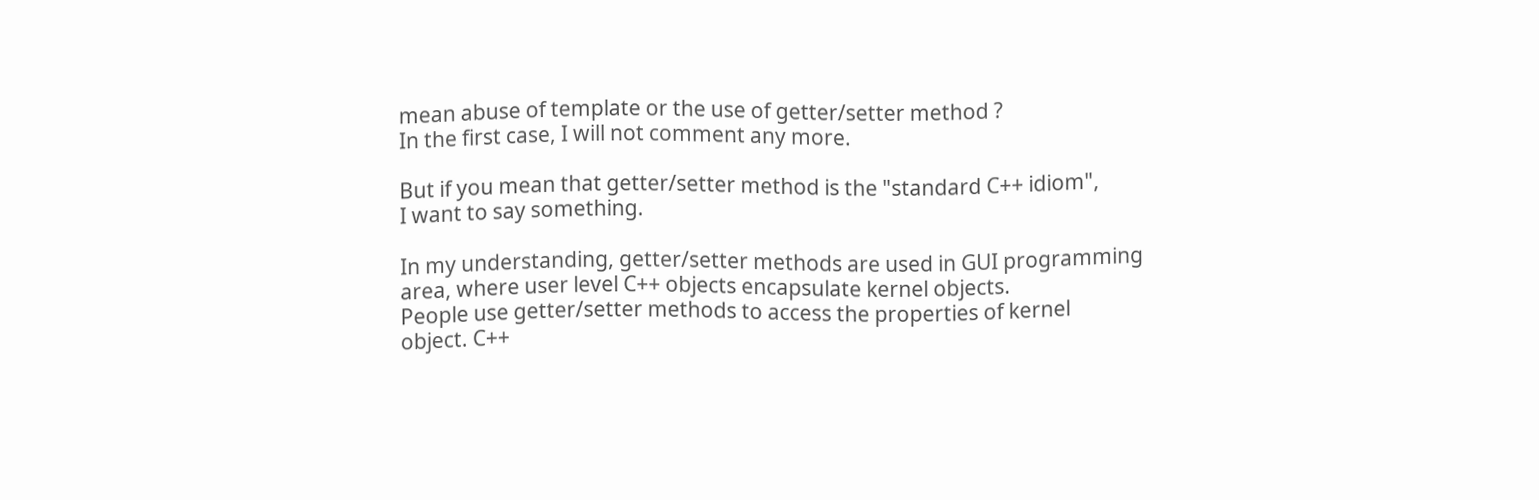mean abuse of template or the use of getter/setter method ?
In the first case, I will not comment any more.

But if you mean that getter/setter method is the "standard C++ idiom",
I want to say something.

In my understanding, getter/setter methods are used in GUI programming
area, where user level C++ objects encapsulate kernel objects.
People use getter/setter methods to access the properties of kernel
object. C++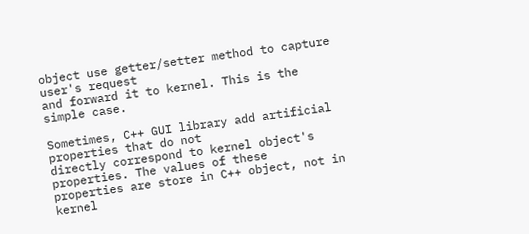object use getter/setter method to capture user's request
and forward it to kernel. This is the simple case.

Sometimes, C++ GUI library add artificial properties that do not
directly correspond to kernel object's properties. The values of these
properties are store in C++ object, not in kernel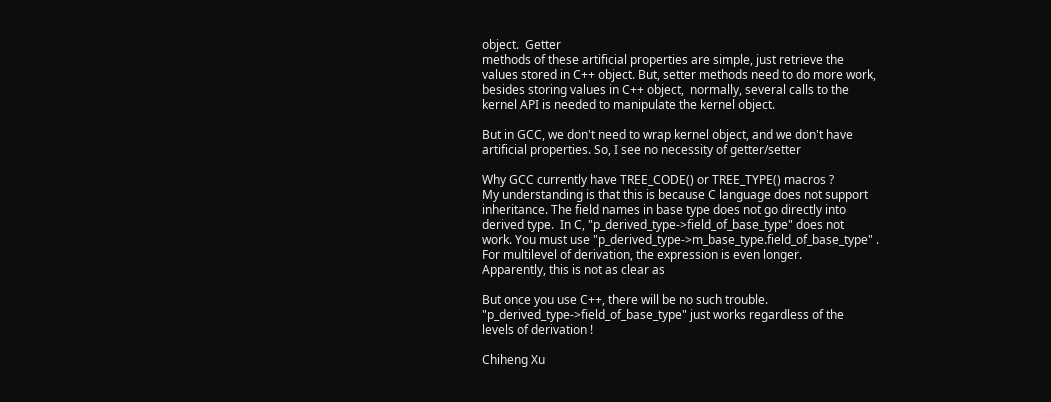object.  Getter
methods of these artificial properties are simple, just retrieve the
values stored in C++ object. But, setter methods need to do more work,
besides storing values in C++ object,  normally, several calls to the
kernel API is needed to manipulate the kernel object.

But in GCC, we don't need to wrap kernel object, and we don't have
artificial properties. So, I see no necessity of getter/setter

Why GCC currently have TREE_CODE() or TREE_TYPE() macros ?
My understanding is that this is because C language does not support
inheritance. The field names in base type does not go directly into
derived type.  In C, "p_derived_type->field_of_base_type" does not
work. You must use "p_derived_type->m_base_type.field_of_base_type" .
For multilevel of derivation, the expression is even longer.
Apparently, this is not as clear as

But once you use C++, there will be no such trouble.
"p_derived_type->field_of_base_type" just works regardless of the
levels of derivation !

Chiheng Xu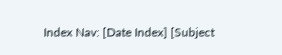Index Nav: [Date Index] [Subject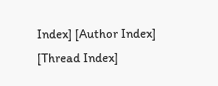Index] [Author Index] [Thread Index]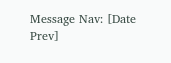Message Nav: [Date Prev]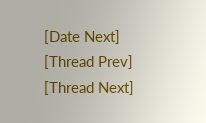[Date Next] [Thread Prev] [Thread Next]